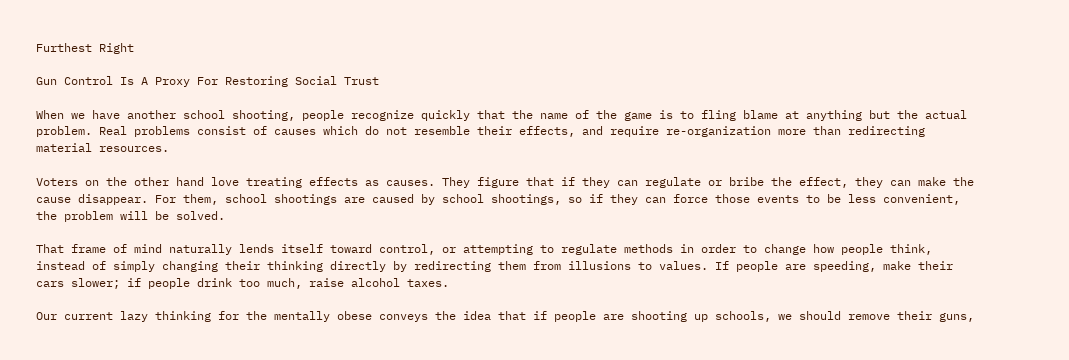Furthest Right

Gun Control Is A Proxy For Restoring Social Trust

When we have another school shooting, people recognize quickly that the name of the game is to fling blame at anything but the actual problem. Real problems consist of causes which do not resemble their effects, and require re-organization more than redirecting material resources.

Voters on the other hand love treating effects as causes. They figure that if they can regulate or bribe the effect, they can make the cause disappear. For them, school shootings are caused by school shootings, so if they can force those events to be less convenient, the problem will be solved.

That frame of mind naturally lends itself toward control, or attempting to regulate methods in order to change how people think, instead of simply changing their thinking directly by redirecting them from illusions to values. If people are speeding, make their cars slower; if people drink too much, raise alcohol taxes.

Our current lazy thinking for the mentally obese conveys the idea that if people are shooting up schools, we should remove their guns,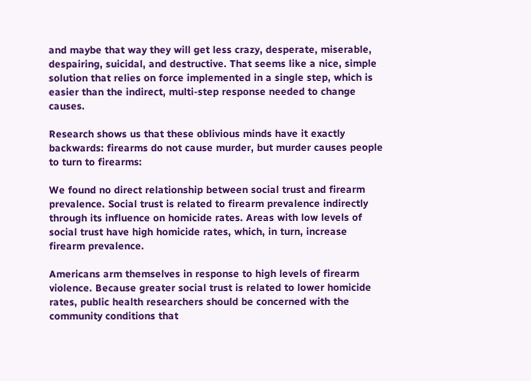and maybe that way they will get less crazy, desperate, miserable, despairing, suicidal, and destructive. That seems like a nice, simple solution that relies on force implemented in a single step, which is easier than the indirect, multi-step response needed to change causes.

Research shows us that these oblivious minds have it exactly backwards: firearms do not cause murder, but murder causes people to turn to firearms:

We found no direct relationship between social trust and firearm prevalence. Social trust is related to firearm prevalence indirectly through its influence on homicide rates. Areas with low levels of social trust have high homicide rates, which, in turn, increase firearm prevalence.

Americans arm themselves in response to high levels of firearm violence. Because greater social trust is related to lower homicide rates, public health researchers should be concerned with the community conditions that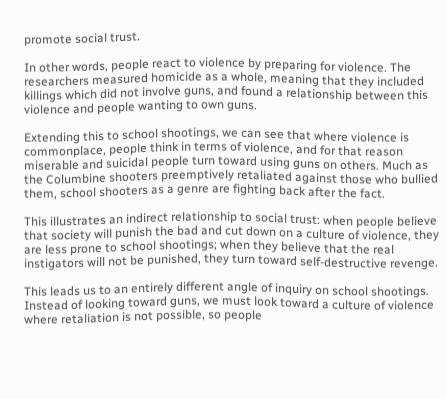promote social trust.

In other words, people react to violence by preparing for violence. The researchers measured homicide as a whole, meaning that they included killings which did not involve guns, and found a relationship between this violence and people wanting to own guns.

Extending this to school shootings, we can see that where violence is commonplace, people think in terms of violence, and for that reason miserable and suicidal people turn toward using guns on others. Much as the Columbine shooters preemptively retaliated against those who bullied them, school shooters as a genre are fighting back after the fact.

This illustrates an indirect relationship to social trust: when people believe that society will punish the bad and cut down on a culture of violence, they are less prone to school shootings; when they believe that the real instigators will not be punished, they turn toward self-destructive revenge.

This leads us to an entirely different angle of inquiry on school shootings. Instead of looking toward guns, we must look toward a culture of violence where retaliation is not possible, so people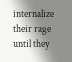internalize their rage until they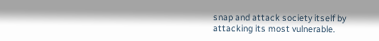snap and attack society itself by attacking its most vulnerable.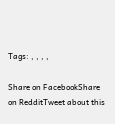Tags: , , , ,

Share on FacebookShare on RedditTweet about this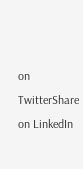on TwitterShare on LinkedIn